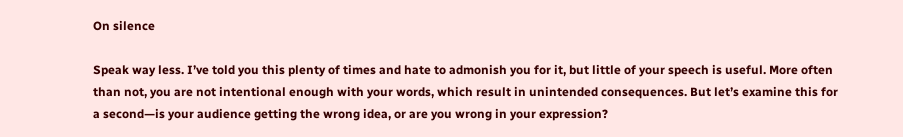On silence

Speak way less. I’ve told you this plenty of times and hate to admonish you for it, but little of your speech is useful. More often than not, you are not intentional enough with your words, which result in unintended consequences. But let’s examine this for a second—is your audience getting the wrong idea, or are you wrong in your expression?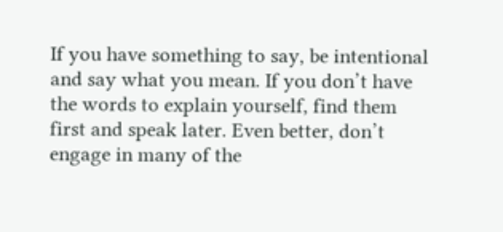If you have something to say, be intentional and say what you mean. If you don’t have the words to explain yourself, find them first and speak later. Even better, don’t engage in many of the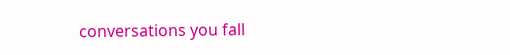conversations you fall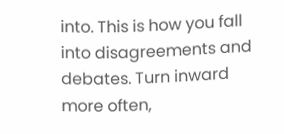into. This is how you fall into disagreements and debates. Turn inward more often,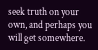seek truth on your own, and perhaps you will get somewhere.